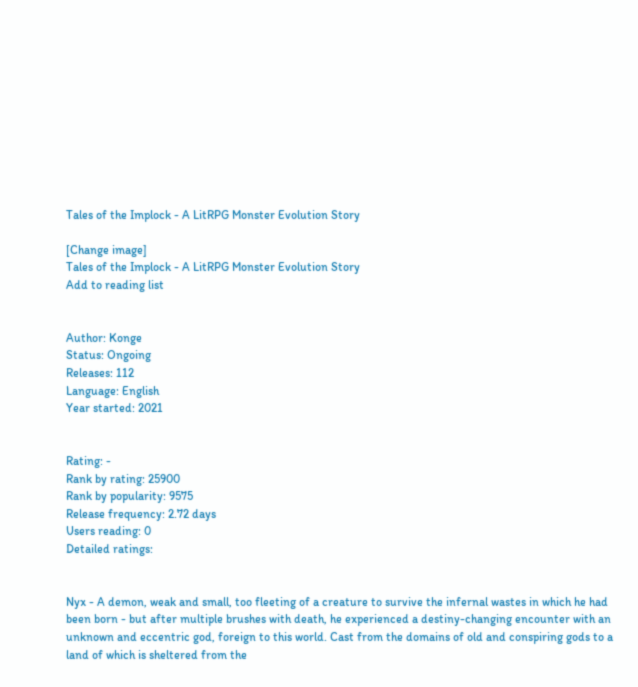Tales of the Implock - A LitRPG Monster Evolution Story

[Change image]
Tales of the Implock - A LitRPG Monster Evolution Story
Add to reading list


Author: Konge
Status: Ongoing
Releases: 112
Language: English
Year started: 2021


Rating: -
Rank by rating: 25900
Rank by popularity: 9575
Release frequency: 2.72 days
Users reading: 0
Detailed ratings:


Nyx - A demon, weak and small, too fleeting of a creature to survive the infernal wastes in which he had been born - but after multiple brushes with death, he experienced a destiny-changing encounter with an unknown and eccentric god, foreign to this world. Cast from the domains of old and conspiring gods to a land of which is sheltered from the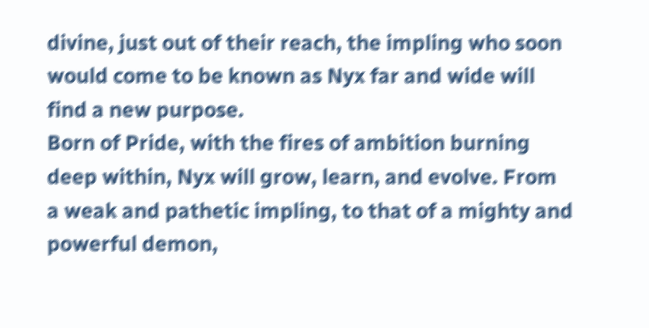divine, just out of their reach, the impling who soon would come to be known as Nyx far and wide will find a new purpose.
Born of Pride, with the fires of ambition burning deep within, Nyx will grow, learn, and evolve. From a weak and pathetic impling, to that of a mighty and powerful demon,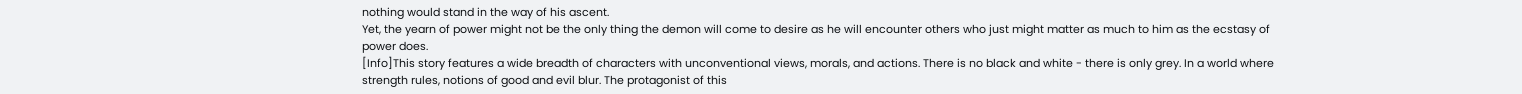nothing would stand in the way of his ascent.
Yet, the yearn of power might not be the only thing the demon will come to desire as he will encounter others who just might matter as much to him as the ecstasy of power does.
[Info]This story features a wide breadth of characters with unconventional views, morals, and actions. There is no black and white - there is only grey. In a world where strength rules, notions of good and evil blur. The protagonist of this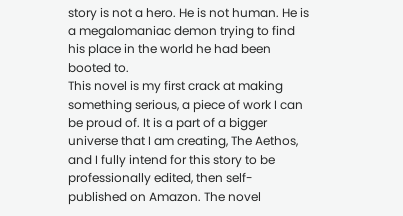story is not a hero. He is not human. He is a megalomaniac demon trying to find his place in the world he had been booted to.
This novel is my first crack at making something serious, a piece of work I can be proud of. It is a part of a bigger universe that I am creating, The Aethos, and I fully intend for this story to be professionally edited, then self-published on Amazon. The novel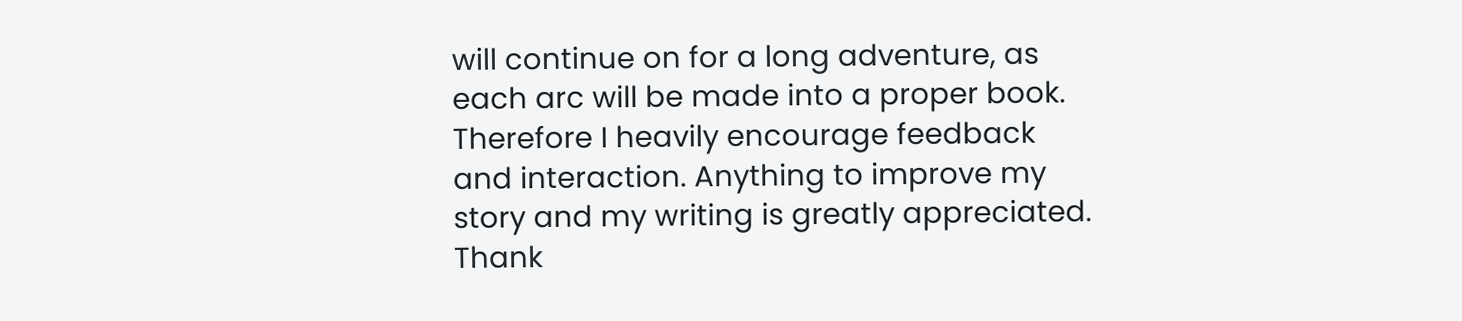will continue on for a long adventure, as each arc will be made into a proper book. Therefore I heavily encourage feedback and interaction. Anything to improve my story and my writing is greatly appreciated.
Thank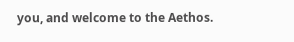you, and welcome to the Aethos.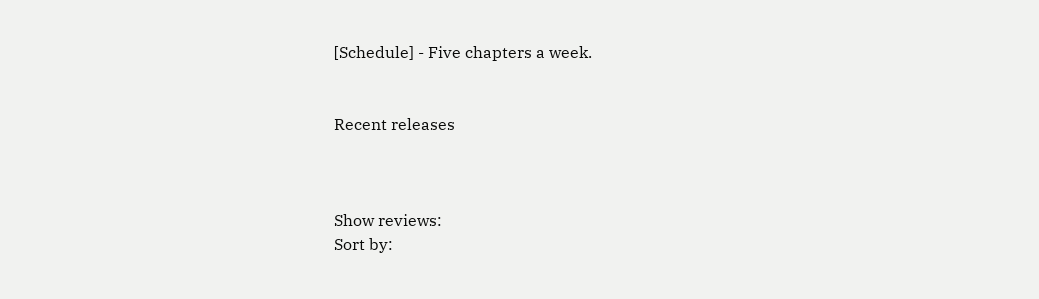[Schedule] - Five chapters a week.


Recent releases



Show reviews:
Sort by: